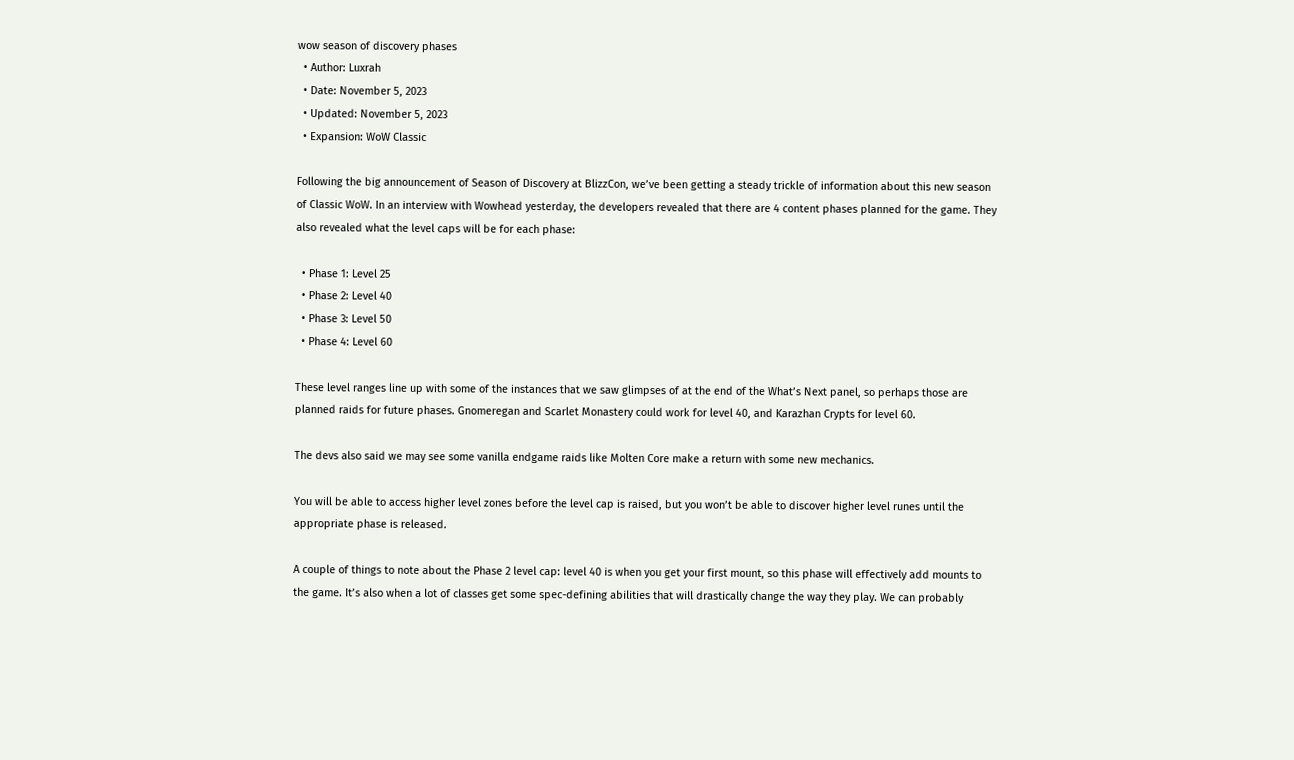wow season of discovery phases
  • Author: Luxrah
  • Date: November 5, 2023
  • Updated: November 5, 2023
  • Expansion: WoW Classic

Following the big announcement of Season of Discovery at BlizzCon, we’ve been getting a steady trickle of information about this new season of Classic WoW. In an interview with Wowhead yesterday, the developers revealed that there are 4 content phases planned for the game. They also revealed what the level caps will be for each phase:

  • Phase 1: Level 25
  • Phase 2: Level 40
  • Phase 3: Level 50
  • Phase 4: Level 60

These level ranges line up with some of the instances that we saw glimpses of at the end of the What’s Next panel, so perhaps those are planned raids for future phases. Gnomeregan and Scarlet Monastery could work for level 40, and Karazhan Crypts for level 60.

The devs also said we may see some vanilla endgame raids like Molten Core make a return with some new mechanics.

You will be able to access higher level zones before the level cap is raised, but you won’t be able to discover higher level runes until the appropriate phase is released.

A couple of things to note about the Phase 2 level cap: level 40 is when you get your first mount, so this phase will effectively add mounts to the game. It’s also when a lot of classes get some spec-defining abilities that will drastically change the way they play. We can probably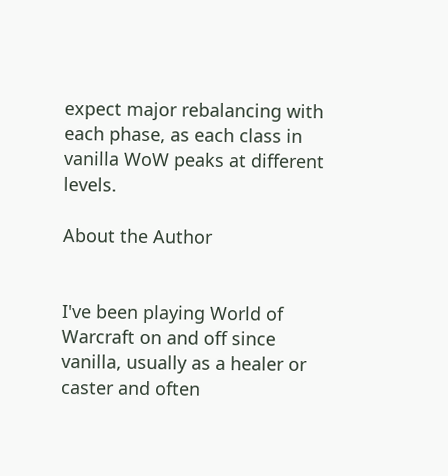expect major rebalancing with each phase, as each class in vanilla WoW peaks at different levels.

About the Author


I've been playing World of Warcraft on and off since vanilla, usually as a healer or caster and often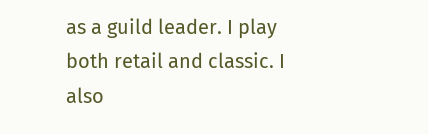as a guild leader. I play both retail and classic. I also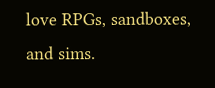love RPGs, sandboxes, and sims.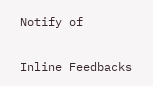Notify of

Inline Feedbacks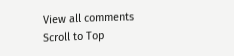View all comments
Scroll to Top